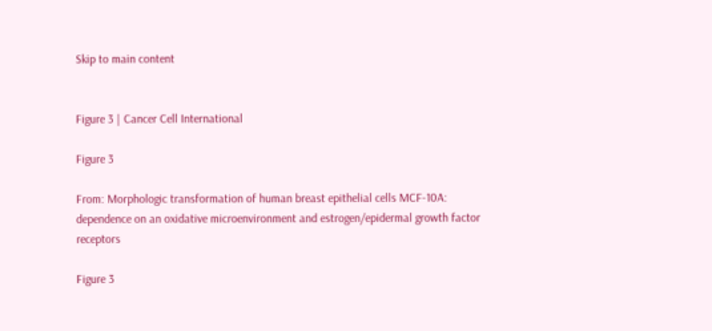Skip to main content


Figure 3 | Cancer Cell International

Figure 3

From: Morphologic transformation of human breast epithelial cells MCF-10A: dependence on an oxidative microenvironment and estrogen/epidermal growth factor receptors

Figure 3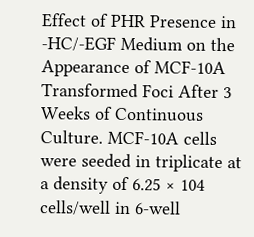Effect of PHR Presence in -HC/-EGF Medium on the Appearance of MCF-10A Transformed Foci After 3 Weeks of Continuous Culture. MCF-10A cells were seeded in triplicate at a density of 6.25 × 104 cells/well in 6-well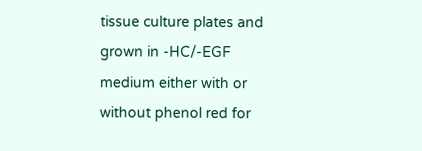tissue culture plates and grown in -HC/-EGF medium either with or without phenol red for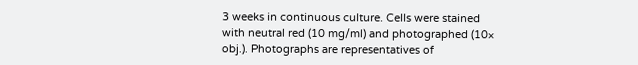3 weeks in continuous culture. Cells were stained with neutral red (10 mg/ml) and photographed (10× obj.). Photographs are representatives of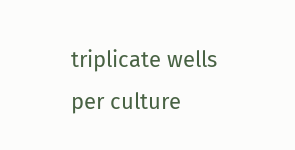triplicate wells per culture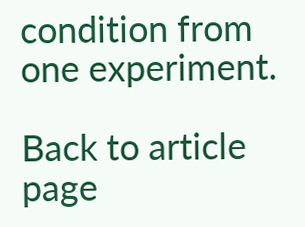condition from one experiment.

Back to article page